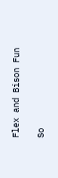Flex and Bison Fun

So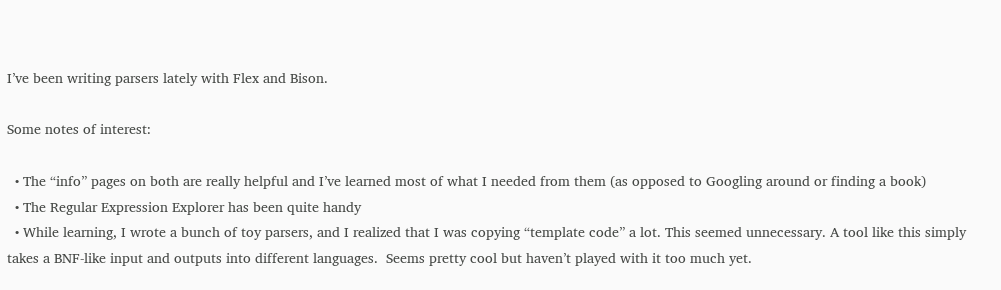I’ve been writing parsers lately with Flex and Bison.

Some notes of interest:

  • The “info” pages on both are really helpful and I’ve learned most of what I needed from them (as opposed to Googling around or finding a book)
  • The Regular Expression Explorer has been quite handy
  • While learning, I wrote a bunch of toy parsers, and I realized that I was copying “template code” a lot. This seemed unnecessary. A tool like this simply takes a BNF-like input and outputs into different languages.  Seems pretty cool but haven’t played with it too much yet.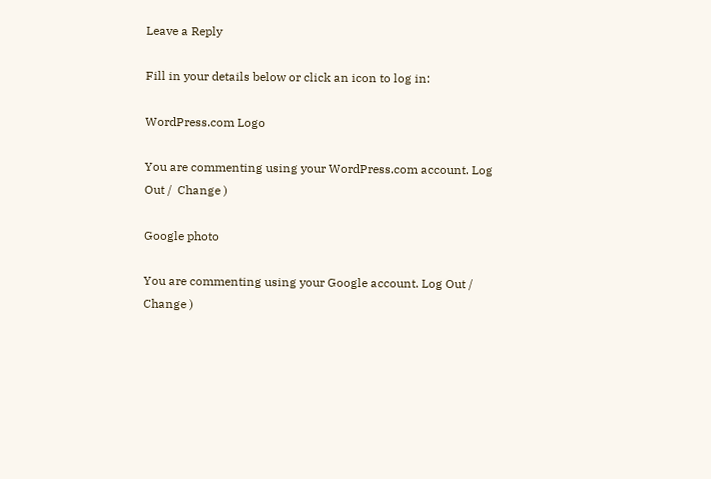Leave a Reply

Fill in your details below or click an icon to log in:

WordPress.com Logo

You are commenting using your WordPress.com account. Log Out /  Change )

Google photo

You are commenting using your Google account. Log Out /  Change )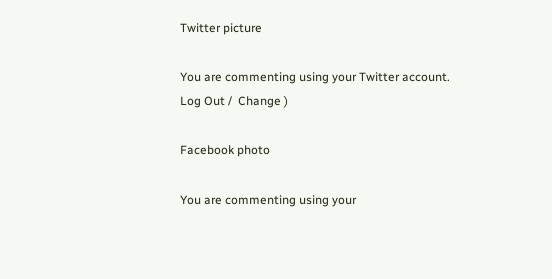Twitter picture

You are commenting using your Twitter account. Log Out /  Change )

Facebook photo

You are commenting using your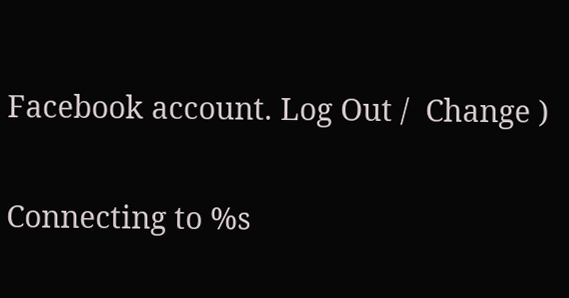Facebook account. Log Out /  Change )

Connecting to %s